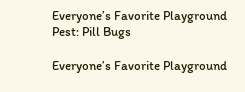Everyone’s Favorite Playground Pest: Pill Bugs

Everyone’s Favorite Playground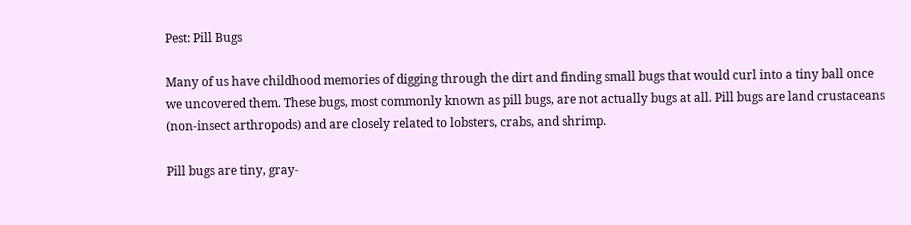Pest: Pill Bugs

Many of us have childhood memories of digging through the dirt and finding small bugs that would curl into a tiny ball once we uncovered them. These bugs, most commonly known as pill bugs, are not actually bugs at all. Pill bugs are land crustaceans (non-insect arthropods) and are closely related to lobsters, crabs, and shrimp.

Pill bugs are tiny, gray-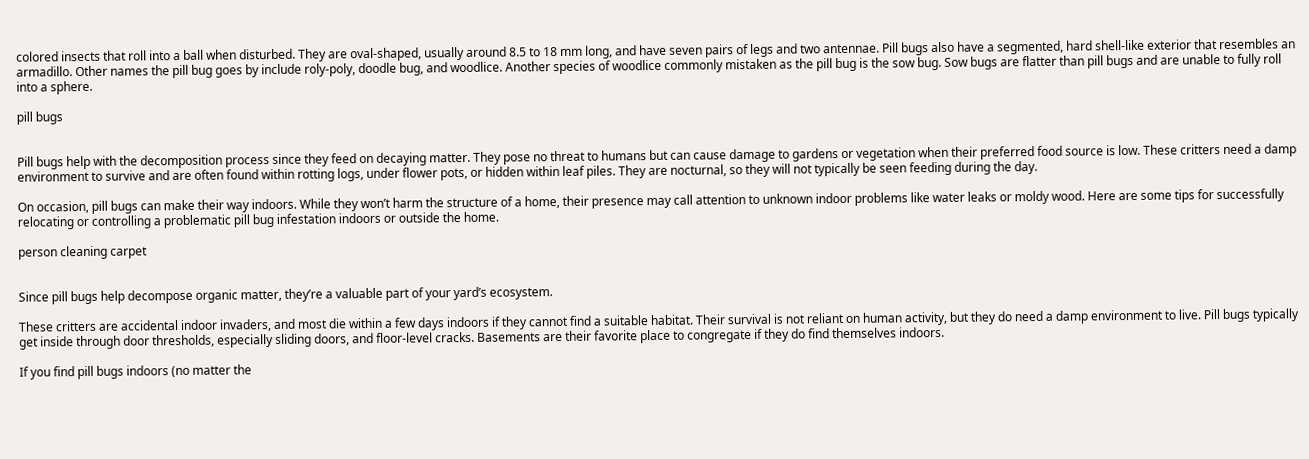colored insects that roll into a ball when disturbed. They are oval-shaped, usually around 8.5 to 18 mm long, and have seven pairs of legs and two antennae. Pill bugs also have a segmented, hard shell-like exterior that resembles an armadillo. Other names the pill bug goes by include roly-poly, doodle bug, and woodlice. Another species of woodlice commonly mistaken as the pill bug is the sow bug. Sow bugs are flatter than pill bugs and are unable to fully roll into a sphere.

pill bugs


Pill bugs help with the decomposition process since they feed on decaying matter. They pose no threat to humans but can cause damage to gardens or vegetation when their preferred food source is low. These critters need a damp environment to survive and are often found within rotting logs, under flower pots, or hidden within leaf piles. They are nocturnal, so they will not typically be seen feeding during the day.

On occasion, pill bugs can make their way indoors. While they won’t harm the structure of a home, their presence may call attention to unknown indoor problems like water leaks or moldy wood. Here are some tips for successfully relocating or controlling a problematic pill bug infestation indoors or outside the home.

person cleaning carpet


Since pill bugs help decompose organic matter, they’re a valuable part of your yard’s ecosystem.

These critters are accidental indoor invaders, and most die within a few days indoors if they cannot find a suitable habitat. Their survival is not reliant on human activity, but they do need a damp environment to live. Pill bugs typically get inside through door thresholds, especially sliding doors, and floor-level cracks. Basements are their favorite place to congregate if they do find themselves indoors.

If you find pill bugs indoors (no matter the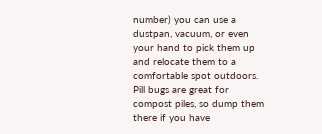number) you can use a dustpan, vacuum, or even your hand to pick them up and relocate them to a comfortable spot outdoors. Pill bugs are great for compost piles, so dump them there if you have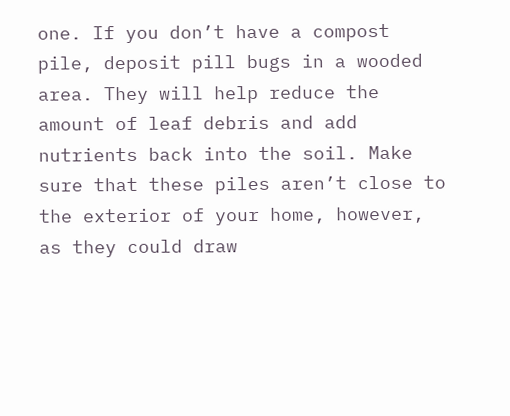one. If you don’t have a compost pile, deposit pill bugs in a wooded area. They will help reduce the amount of leaf debris and add nutrients back into the soil. Make sure that these piles aren’t close to the exterior of your home, however, as they could draw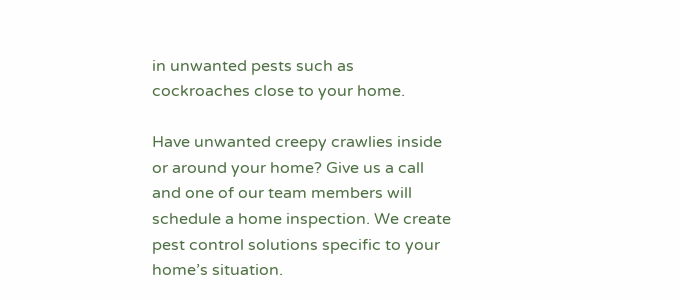in unwanted pests such as cockroaches close to your home.

Have unwanted creepy crawlies inside or around your home? Give us a call and one of our team members will schedule a home inspection. We create pest control solutions specific to your home’s situation.